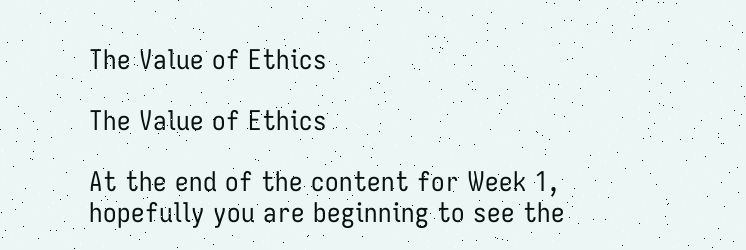The Value of Ethics

The Value of Ethics

At the end of the content for Week 1, hopefully you are beginning to see the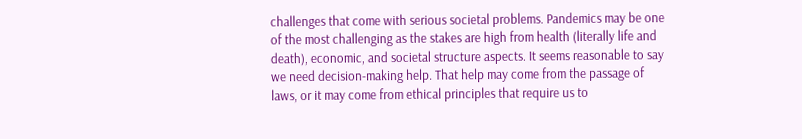challenges that come with serious societal problems. Pandemics may be one of the most challenging as the stakes are high from health (literally life and death), economic, and societal structure aspects. It seems reasonable to say we need decision-making help. That help may come from the passage of laws, or it may come from ethical principles that require us to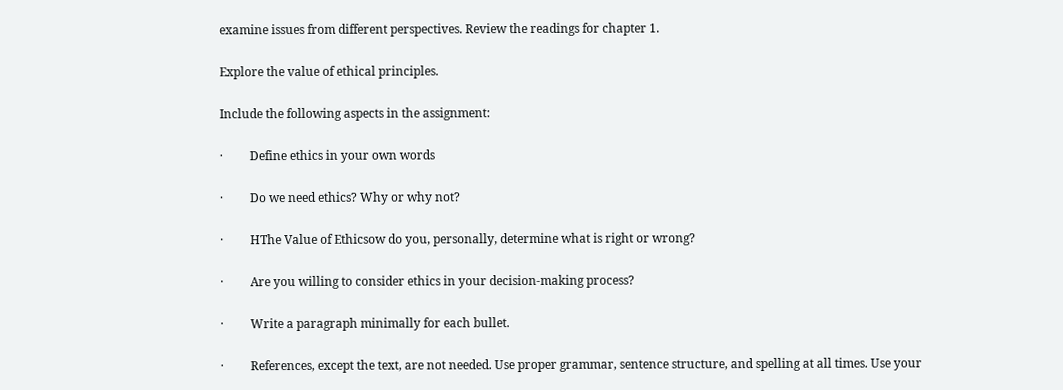examine issues from different perspectives. Review the readings for chapter 1.

Explore the value of ethical principles.

Include the following aspects in the assignment:

·         Define ethics in your own words

·         Do we need ethics? Why or why not?

·         HThe Value of Ethicsow do you, personally, determine what is right or wrong?

·         Are you willing to consider ethics in your decision-making process?

·         Write a paragraph minimally for each bullet.

·         References, except the text, are not needed. Use proper grammar, sentence structure, and spelling at all times. Use your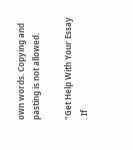own words. Copying and pasting is not allowed.

"Get Help With Your Essay
. If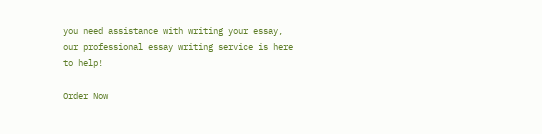you need assistance with writing your essay, our professional essay writing service is here to help!

Order Now